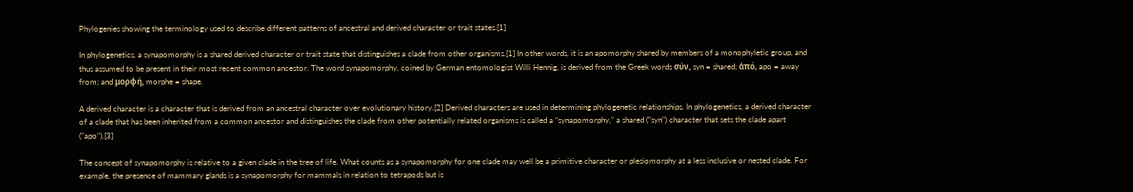Phylogenies showing the terminology used to describe different patterns of ancestral and derived character or trait states.[1]

In phylogenetics, a synapomorphy is a shared derived character or trait state that distinguishes a clade from other organisms.[1] In other words, it is an apomorphy shared by members of a monophyletic group, and thus assumed to be present in their most recent common ancestor. The word synapomorphy, coined by German entomologist Willi Hennig, is derived from the Greek words σύν, syn = shared; ἀπό, apo = away from; and μορφή, morphe = shape.

A derived character is a character that is derived from an ancestral character over evolutionary history.[2] Derived characters are used in determining phylogenetic relationships. In phylogenetics, a derived character of a clade that has been inherited from a common ancestor and distinguishes the clade from other potentially related organisms is called a "synapomorphy," a shared ("syn") character that sets the clade apart ("apo").[3]

The concept of synapomorphy is relative to a given clade in the tree of life. What counts as a synapomorphy for one clade may well be a primitive character or plesiomorphy at a less inclusive or nested clade. For example, the presence of mammary glands is a synapomorphy for mammals in relation to tetrapods but is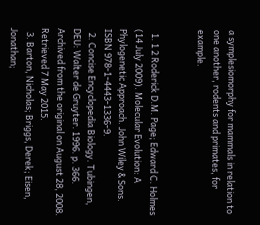a symplesiomorphy for mammals in relation to one another, rodents and primates, for example.


  1. 1 2 Roderick D.M. Page; Edward C. Holmes (14 July 2009). Molecular Evolution: A Phylogenetic Approach. John Wiley & Sons. ISBN 978-1-4443-1336-9.
  2. Concise Encyclopedia Biology. Tubingen, DEU: Walter de Gruyter. 1996. p. 366. Archived from the original on August 28, 2008. Retrieved 7 May 2015.
  3. Barton, Nicholas; Briggs, Derek; Eisen, Jonathan;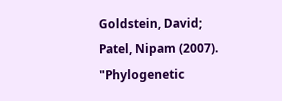Goldstein, David; Patel, Nipam (2007). "Phylogenetic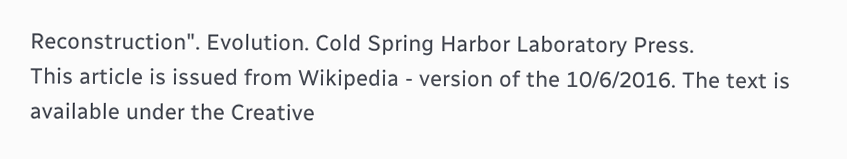Reconstruction". Evolution. Cold Spring Harbor Laboratory Press.
This article is issued from Wikipedia - version of the 10/6/2016. The text is available under the Creative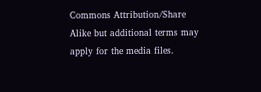Commons Attribution/Share Alike but additional terms may apply for the media files.